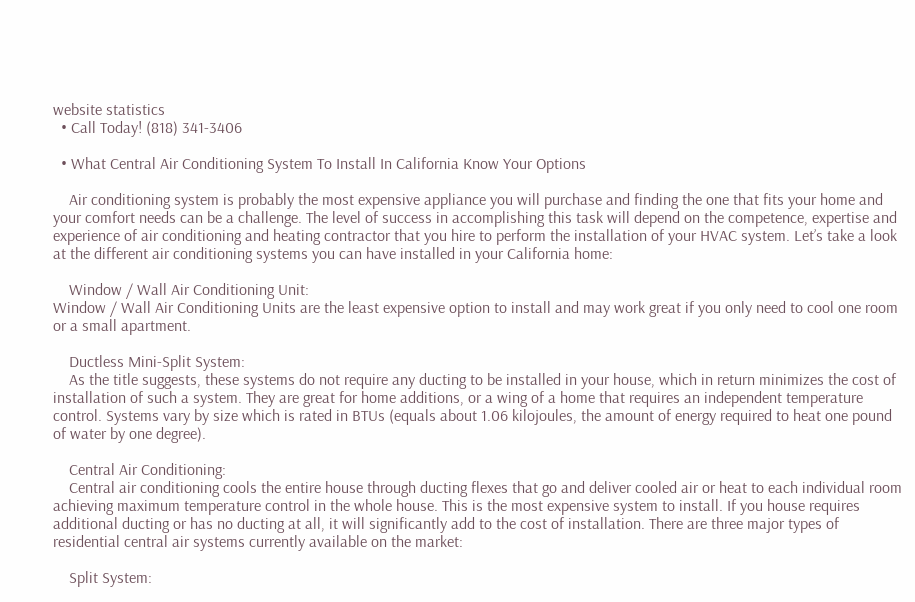website statistics
  • Call Today! (818) 341-3406

  • What Central Air Conditioning System To Install In California Know Your Options

    Air conditioning system is probably the most expensive appliance you will purchase and finding the one that fits your home and your comfort needs can be a challenge. The level of success in accomplishing this task will depend on the competence, expertise and experience of air conditioning and heating contractor that you hire to perform the installation of your HVAC system. Let’s take a look at the different air conditioning systems you can have installed in your California home:

    Window / Wall Air Conditioning Unit:                                                                                                                                                     Window / Wall Air Conditioning Units are the least expensive option to install and may work great if you only need to cool one room or a small apartment.

    Ductless Mini-Split System:
    As the title suggests, these systems do not require any ducting to be installed in your house, which in return minimizes the cost of installation of such a system. They are great for home additions, or a wing of a home that requires an independent temperature control. Systems vary by size which is rated in BTUs (equals about 1.06 kilojoules, the amount of energy required to heat one pound of water by one degree).

    Central Air Conditioning:
    Central air conditioning cools the entire house through ducting flexes that go and deliver cooled air or heat to each individual room achieving maximum temperature control in the whole house. This is the most expensive system to install. If you house requires additional ducting or has no ducting at all, it will significantly add to the cost of installation. There are three major types of residential central air systems currently available on the market:

    Split System: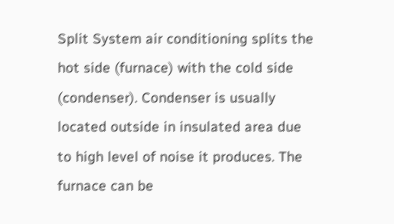Split System air conditioning splits the hot side (furnace) with the cold side (condenser). Condenser is usually located outside in insulated area due to high level of noise it produces. The furnace can be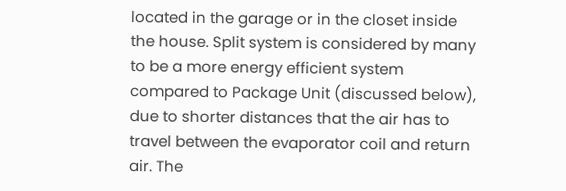located in the garage or in the closet inside the house. Split system is considered by many to be a more energy efficient system compared to Package Unit (discussed below), due to shorter distances that the air has to travel between the evaporator coil and return air. The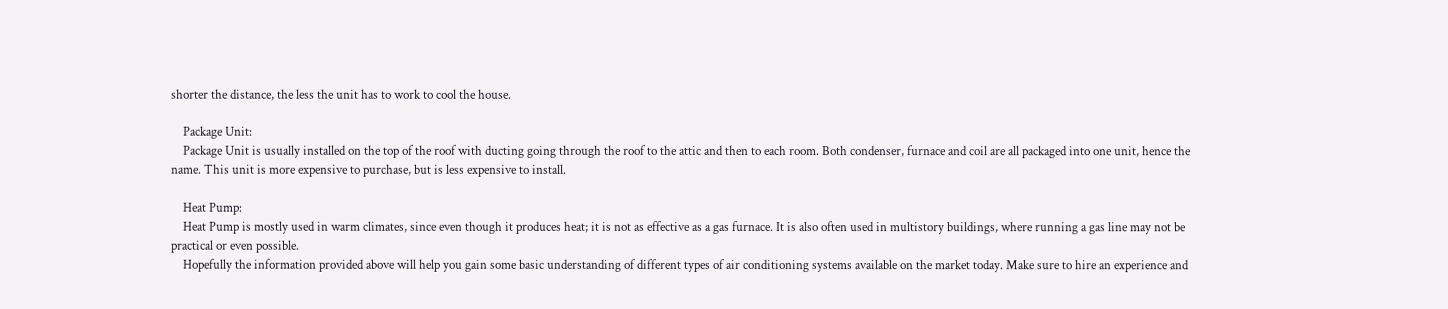shorter the distance, the less the unit has to work to cool the house.

    Package Unit:
    Package Unit is usually installed on the top of the roof with ducting going through the roof to the attic and then to each room. Both condenser, furnace and coil are all packaged into one unit, hence the name. This unit is more expensive to purchase, but is less expensive to install.

    Heat Pump:
    Heat Pump is mostly used in warm climates, since even though it produces heat; it is not as effective as a gas furnace. It is also often used in multistory buildings, where running a gas line may not be practical or even possible.
    Hopefully the information provided above will help you gain some basic understanding of different types of air conditioning systems available on the market today. Make sure to hire an experience and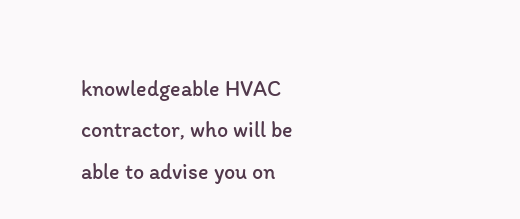knowledgeable HVAC contractor, who will be able to advise you on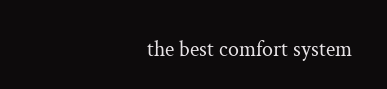the best comfort system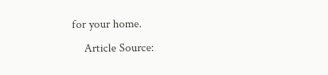for your home.
    Article Source: